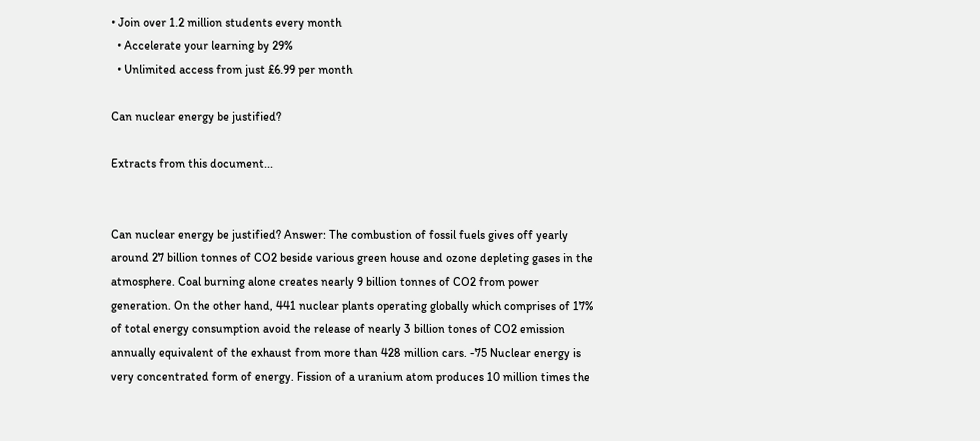• Join over 1.2 million students every month
  • Accelerate your learning by 29%
  • Unlimited access from just £6.99 per month

Can nuclear energy be justified?

Extracts from this document...


Can nuclear energy be justified? Answer: The combustion of fossil fuels gives off yearly around 27 billion tonnes of CO2 beside various green house and ozone depleting gases in the atmosphere. Coal burning alone creates nearly 9 billion tonnes of CO2 from power generation. On the other hand, 441 nuclear plants operating globally which comprises of 17% of total energy consumption avoid the release of nearly 3 billion tones of CO2 emission annually equivalent of the exhaust from more than 428 million cars. -75 Nuclear energy is very concentrated form of energy. Fission of a uranium atom produces 10 million times the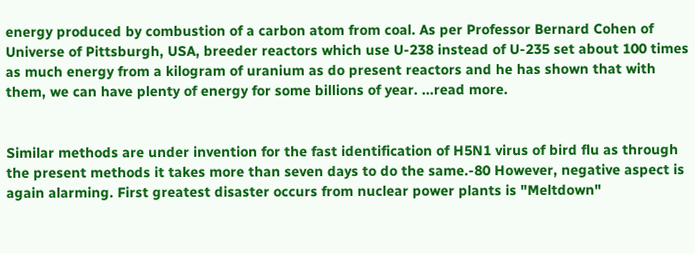energy produced by combustion of a carbon atom from coal. As per Professor Bernard Cohen of Universe of Pittsburgh, USA, breeder reactors which use U-238 instead of U-235 set about 100 times as much energy from a kilogram of uranium as do present reactors and he has shown that with them, we can have plenty of energy for some billions of year. ...read more.


Similar methods are under invention for the fast identification of H5N1 virus of bird flu as through the present methods it takes more than seven days to do the same.-80 However, negative aspect is again alarming. First greatest disaster occurs from nuclear power plants is "Meltdown"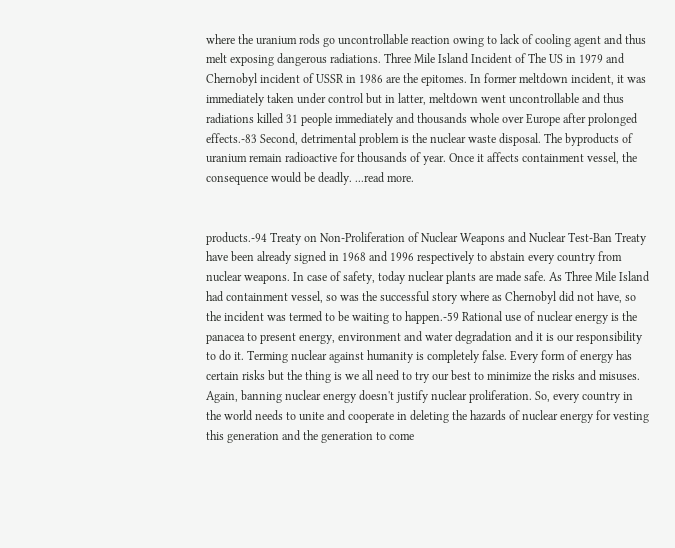where the uranium rods go uncontrollable reaction owing to lack of cooling agent and thus melt exposing dangerous radiations. Three Mile Island Incident of The US in 1979 and Chernobyl incident of USSR in 1986 are the epitomes. In former meltdown incident, it was immediately taken under control but in latter, meltdown went uncontrollable and thus radiations killed 31 people immediately and thousands whole over Europe after prolonged effects.-83 Second, detrimental problem is the nuclear waste disposal. The byproducts of uranium remain radioactive for thousands of year. Once it affects containment vessel, the consequence would be deadly. ...read more.


products.-94 Treaty on Non-Proliferation of Nuclear Weapons and Nuclear Test-Ban Treaty have been already signed in 1968 and 1996 respectively to abstain every country from nuclear weapons. In case of safety, today nuclear plants are made safe. As Three Mile Island had containment vessel, so was the successful story where as Chernobyl did not have, so the incident was termed to be waiting to happen.-59 Rational use of nuclear energy is the panacea to present energy, environment and water degradation and it is our responsibility to do it. Terming nuclear against humanity is completely false. Every form of energy has certain risks but the thing is we all need to try our best to minimize the risks and misuses. Again, banning nuclear energy doesn't justify nuclear proliferation. So, every country in the world needs to unite and cooperate in deleting the hazards of nuclear energy for vesting this generation and the generation to come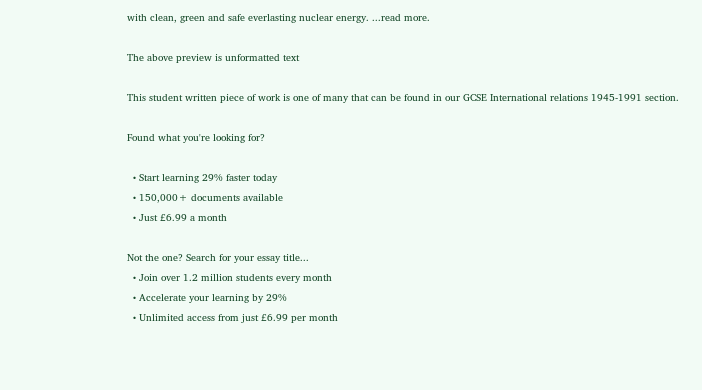with clean, green and safe everlasting nuclear energy. ...read more.

The above preview is unformatted text

This student written piece of work is one of many that can be found in our GCSE International relations 1945-1991 section.

Found what you're looking for?

  • Start learning 29% faster today
  • 150,000+ documents available
  • Just £6.99 a month

Not the one? Search for your essay title...
  • Join over 1.2 million students every month
  • Accelerate your learning by 29%
  • Unlimited access from just £6.99 per month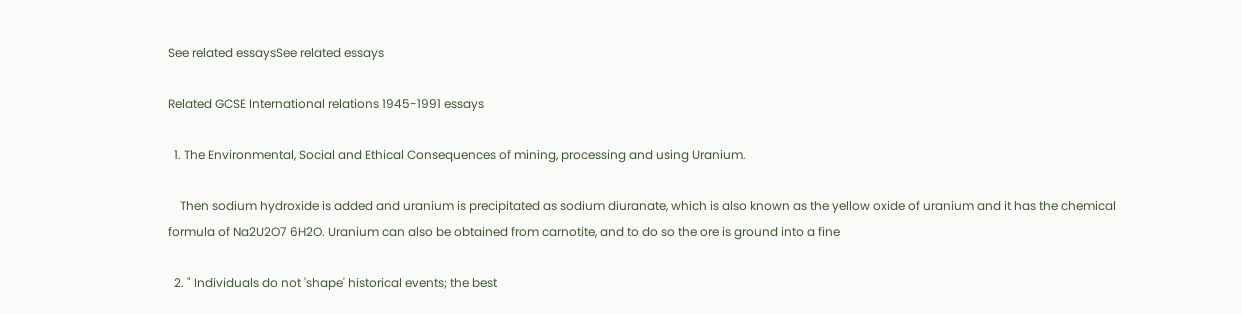See related essaysSee related essays

Related GCSE International relations 1945-1991 essays

  1. The Environmental, Social and Ethical Consequences of mining, processing and using Uranium.

    Then sodium hydroxide is added and uranium is precipitated as sodium diuranate, which is also known as the yellow oxide of uranium and it has the chemical formula of Na2U2O7 6H2O. Uranium can also be obtained from carnotite, and to do so the ore is ground into a fine

  2. " Individuals do not 'shape' historical events; the best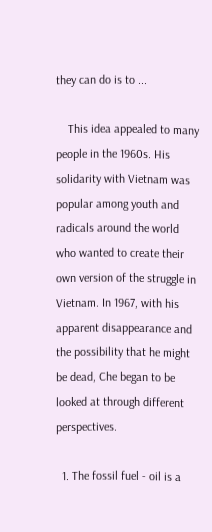they can do is to ...

    This idea appealed to many people in the 1960s. His solidarity with Vietnam was popular among youth and radicals around the world who wanted to create their own version of the struggle in Vietnam. In 1967, with his apparent disappearance and the possibility that he might be dead, Che began to be looked at through different perspectives.

  1. The fossil fuel - oil is a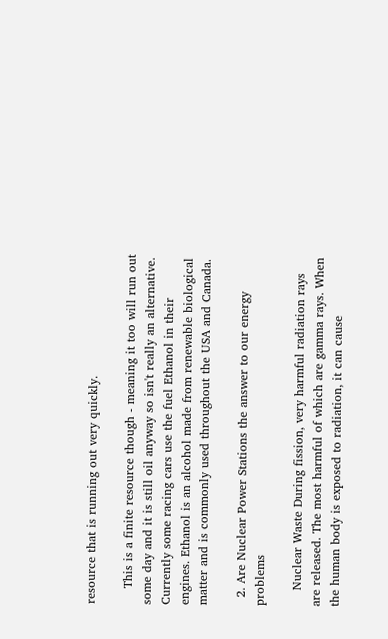resource that is running out very quickly.

    This is a finite resource though - meaning it too will run out some day and it is still oil anyway so isn't really an alternative. Currently some racing cars use the fuel Ethanol in their engines. Ethanol is an alcohol made from renewable biological matter and is commonly used throughout the USA and Canada.

  2. Are Nuclear Power Stations the answer to our energy problems

    Nuclear Waste During fission, very harmful radiation rays are released. The most harmful of which are gamma rays. When the human body is exposed to radiation, it can cause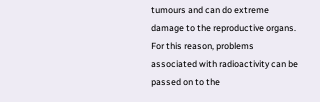tumours and can do extreme damage to the reproductive organs. For this reason, problems associated with radioactivity can be passed on to the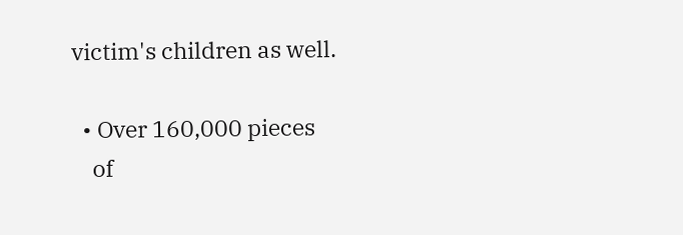victim's children as well.

  • Over 160,000 pieces
    of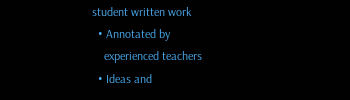student written work
  • Annotated by
    experienced teachers
  • Ideas and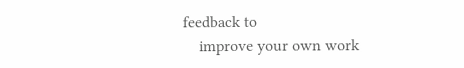feedback to
    improve your own work